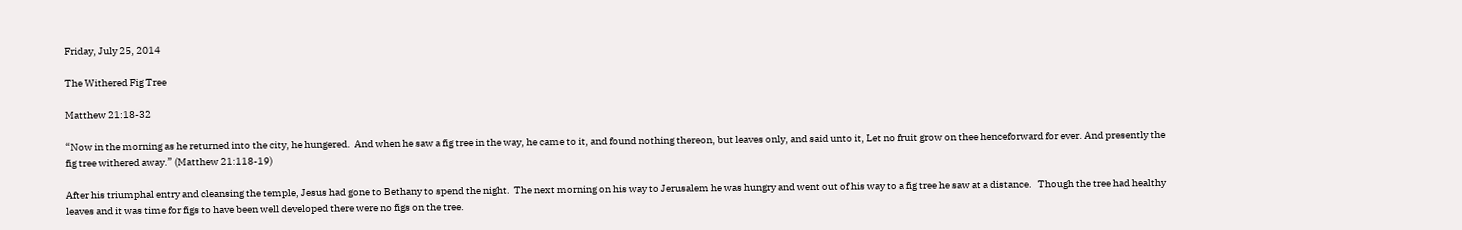Friday, July 25, 2014

The Withered Fig Tree

Matthew 21:18-32

“Now in the morning as he returned into the city, he hungered.  And when he saw a fig tree in the way, he came to it, and found nothing thereon, but leaves only, and said unto it, Let no fruit grow on thee henceforward for ever. And presently the fig tree withered away.” (Matthew 21:118-19)

After his triumphal entry and cleansing the temple, Jesus had gone to Bethany to spend the night.  The next morning on his way to Jerusalem he was hungry and went out of his way to a fig tree he saw at a distance.   Though the tree had healthy leaves and it was time for figs to have been well developed there were no figs on the tree.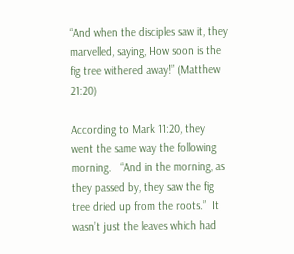“And when the disciples saw it, they marvelled, saying, How soon is the fig tree withered away!” (Matthew 21:20)

According to Mark 11:20, they went the same way the following morning.   “And in the morning, as they passed by, they saw the fig tree dried up from the roots.”  It wasn’t just the leaves which had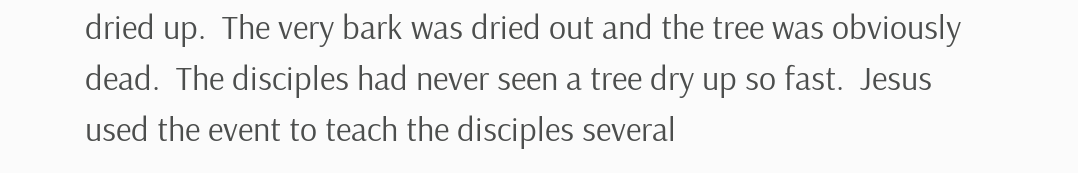dried up.  The very bark was dried out and the tree was obviously dead.  The disciples had never seen a tree dry up so fast.  Jesus used the event to teach the disciples several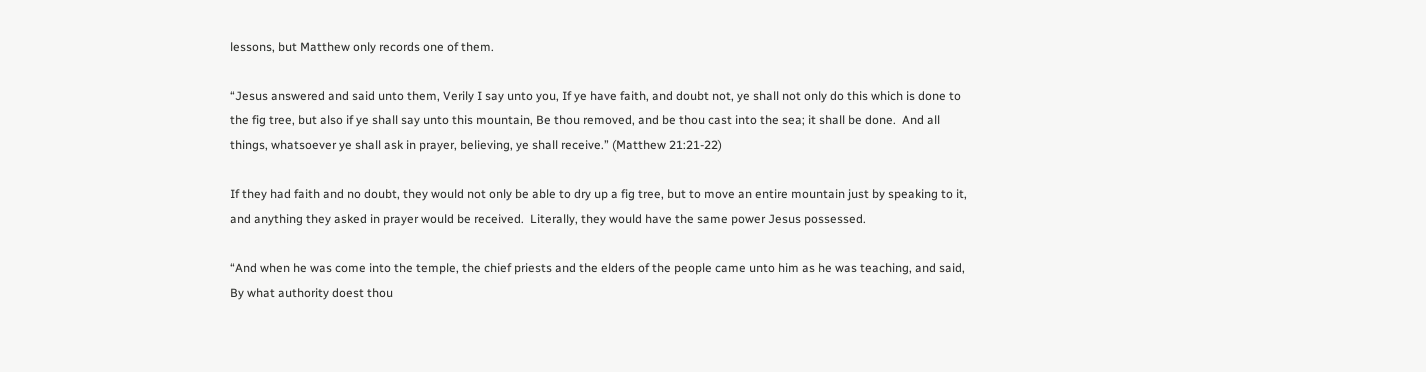lessons, but Matthew only records one of them.

“Jesus answered and said unto them, Verily I say unto you, If ye have faith, and doubt not, ye shall not only do this which is done to the fig tree, but also if ye shall say unto this mountain, Be thou removed, and be thou cast into the sea; it shall be done.  And all things, whatsoever ye shall ask in prayer, believing, ye shall receive.” (Matthew 21:21-22)

If they had faith and no doubt, they would not only be able to dry up a fig tree, but to move an entire mountain just by speaking to it, and anything they asked in prayer would be received.  Literally, they would have the same power Jesus possessed.

“And when he was come into the temple, the chief priests and the elders of the people came unto him as he was teaching, and said, By what authority doest thou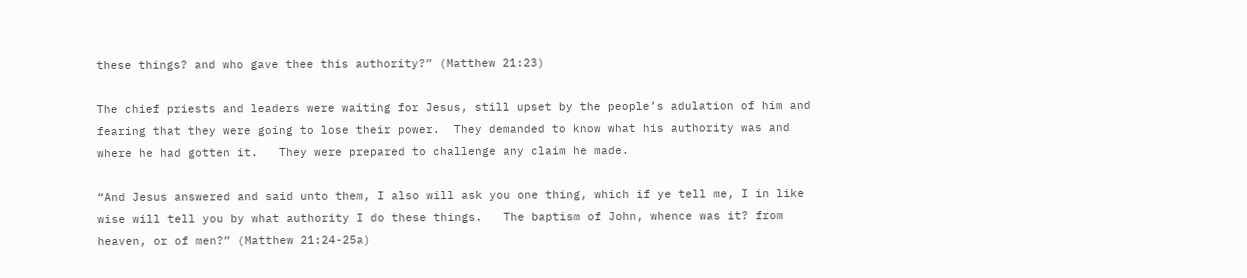these things? and who gave thee this authority?” (Matthew 21:23)

The chief priests and leaders were waiting for Jesus, still upset by the people’s adulation of him and fearing that they were going to lose their power.  They demanded to know what his authority was and where he had gotten it.   They were prepared to challenge any claim he made.

“And Jesus answered and said unto them, I also will ask you one thing, which if ye tell me, I in like wise will tell you by what authority I do these things.   The baptism of John, whence was it? from heaven, or of men?” (Matthew 21:24-25a)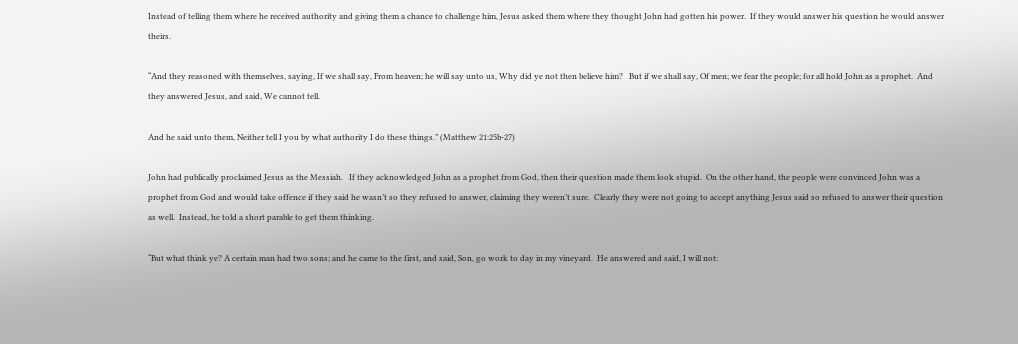Instead of telling them where he received authority and giving them a chance to challenge him, Jesus asked them where they thought John had gotten his power.  If they would answer his question he would answer theirs.

“And they reasoned with themselves, saying, If we shall say, From heaven; he will say unto us, Why did ye not then believe him?   But if we shall say, Of men; we fear the people; for all hold John as a prophet.  And they answered Jesus, and said, We cannot tell.

And he said unto them, Neither tell I you by what authority I do these things.” (Matthew 21:25b-27)

John had publically proclaimed Jesus as the Messiah.   If they acknowledged John as a prophet from God, then their question made them look stupid.  On the other hand, the people were convinced John was a prophet from God and would take offence if they said he wasn’t so they refused to answer, claiming they weren’t sure.  Clearly they were not going to accept anything Jesus said so refused to answer their question as well.  Instead, he told a short parable to get them thinking.

“But what think ye? A certain man had two sons; and he came to the first, and said, Son, go work to day in my vineyard.  He answered and said, I will not: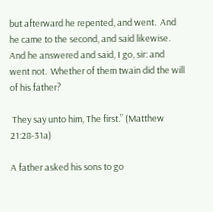but afterward he repented, and went.  And he came to the second, and said likewise. And he answered and said, I go, sir: and went not.  Whether of them twain did the will of his father?

 They say unto him, The first.” (Matthew 21:28-31a)

A father asked his sons to go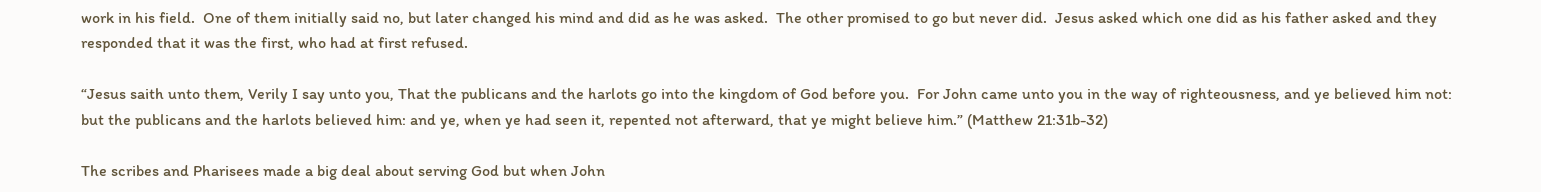work in his field.  One of them initially said no, but later changed his mind and did as he was asked.  The other promised to go but never did.  Jesus asked which one did as his father asked and they responded that it was the first, who had at first refused.

“Jesus saith unto them, Verily I say unto you, That the publicans and the harlots go into the kingdom of God before you.  For John came unto you in the way of righteousness, and ye believed him not: but the publicans and the harlots believed him: and ye, when ye had seen it, repented not afterward, that ye might believe him.” (Matthew 21:31b-32)

The scribes and Pharisees made a big deal about serving God but when John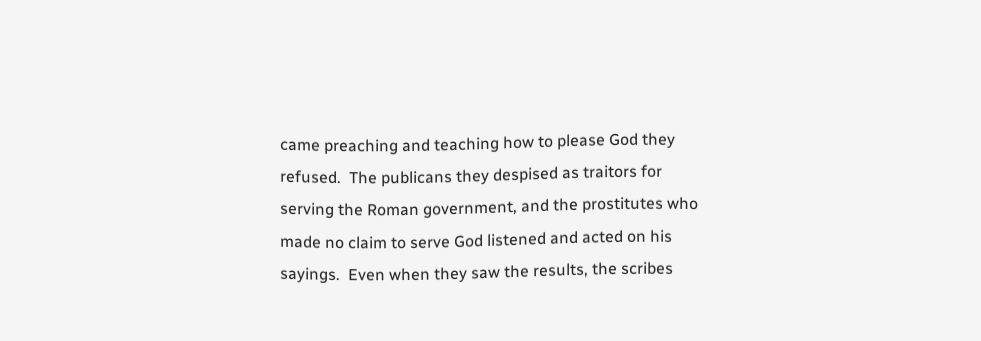came preaching and teaching how to please God they refused.  The publicans they despised as traitors for serving the Roman government, and the prostitutes who made no claim to serve God listened and acted on his sayings.  Even when they saw the results, the scribes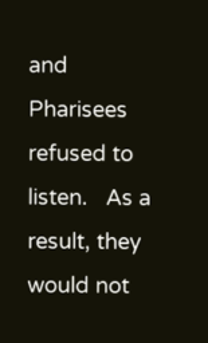and Pharisees refused to listen.   As a result, they would not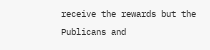receive the rewards but the Publicans and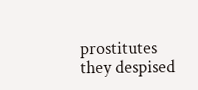prostitutes they despised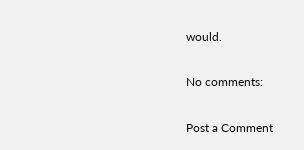would.

No comments:

Post a Comment